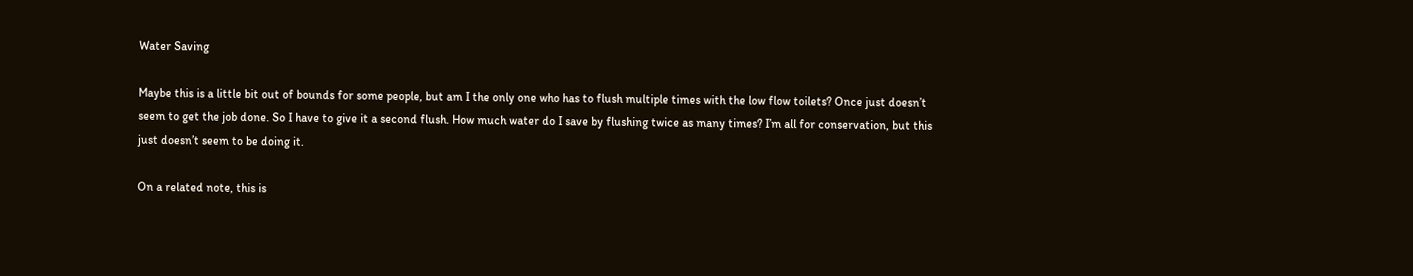Water Saving

Maybe this is a little bit out of bounds for some people, but am I the only one who has to flush multiple times with the low flow toilets? Once just doesn’t seem to get the job done. So I have to give it a second flush. How much water do I save by flushing twice as many times? I’m all for conservation, but this just doesn’t seem to be doing it.

On a related note, this is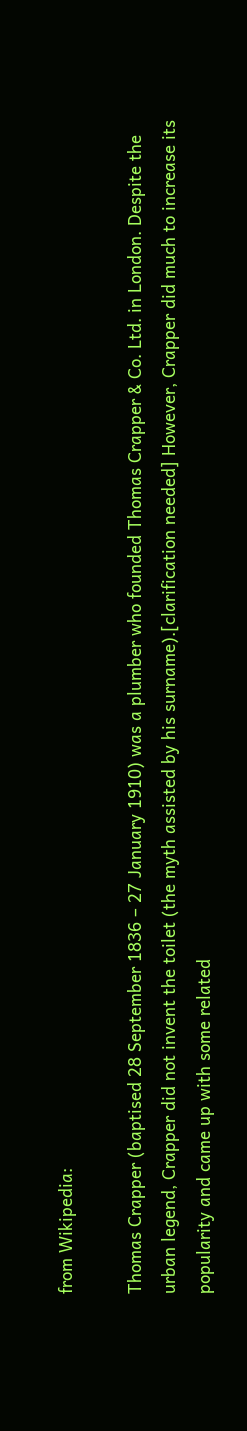from Wikipedia:

Thomas Crapper (baptised 28 September 1836 – 27 January 1910) was a plumber who founded Thomas Crapper & Co. Ltd. in London. Despite the urban legend, Crapper did not invent the toilet (the myth assisted by his surname).[clarification needed] However, Crapper did much to increase its popularity and came up with some related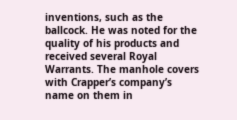inventions, such as the ballcock. He was noted for the quality of his products and received several Royal Warrants. The manhole covers with Crapper’s company’s name on them in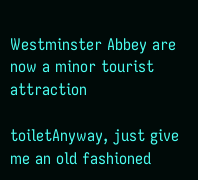Westminster Abbey are now a minor tourist attraction

toiletAnyway, just give me an old fashioned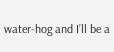water-hog and I’ll be a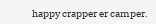happy crapper er camper.